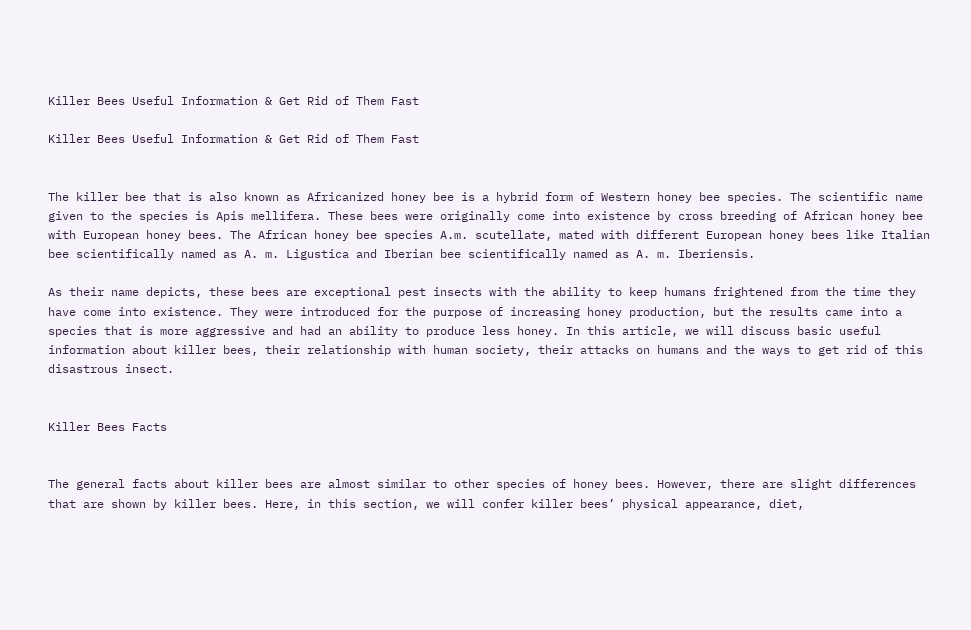Killer Bees Useful Information & Get Rid of Them Fast

Killer Bees Useful Information & Get Rid of Them Fast


The killer bee that is also known as Africanized honey bee is a hybrid form of Western honey bee species. The scientific name given to the species is Apis mellifera. These bees were originally come into existence by cross breeding of African honey bee with European honey bees. The African honey bee species A.m. scutellate, mated with different European honey bees like Italian bee scientifically named as A. m. Ligustica and Iberian bee scientifically named as A. m. Iberiensis.

As their name depicts, these bees are exceptional pest insects with the ability to keep humans frightened from the time they have come into existence. They were introduced for the purpose of increasing honey production, but the results came into a species that is more aggressive and had an ability to produce less honey. In this article, we will discuss basic useful information about killer bees, their relationship with human society, their attacks on humans and the ways to get rid of this disastrous insect.


Killer Bees Facts


The general facts about killer bees are almost similar to other species of honey bees. However, there are slight differences that are shown by killer bees. Here, in this section, we will confer killer bees’ physical appearance, diet,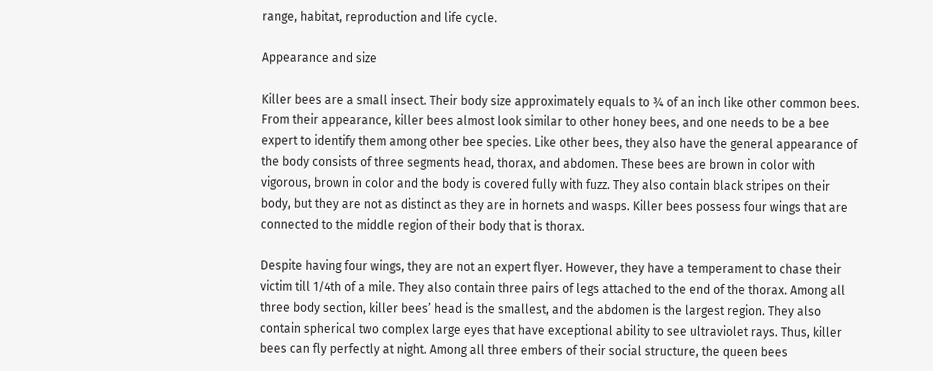range, habitat, reproduction and life cycle.

Appearance and size

Killer bees are a small insect. Their body size approximately equals to ¾ of an inch like other common bees. From their appearance, killer bees almost look similar to other honey bees, and one needs to be a bee expert to identify them among other bee species. Like other bees, they also have the general appearance of the body consists of three segments head, thorax, and abdomen. These bees are brown in color with vigorous, brown in color and the body is covered fully with fuzz. They also contain black stripes on their body, but they are not as distinct as they are in hornets and wasps. Killer bees possess four wings that are connected to the middle region of their body that is thorax.

Despite having four wings, they are not an expert flyer. However, they have a temperament to chase their victim till 1/4th of a mile. They also contain three pairs of legs attached to the end of the thorax. Among all three body section, killer bees’ head is the smallest, and the abdomen is the largest region. They also contain spherical two complex large eyes that have exceptional ability to see ultraviolet rays. Thus, killer bees can fly perfectly at night. Among all three embers of their social structure, the queen bees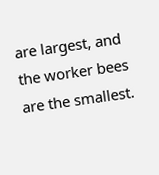are largest, and the worker bees are the smallest.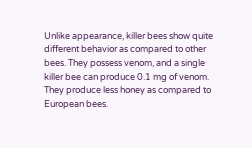Unlike appearance, killer bees show quite different behavior as compared to other bees. They possess venom, and a single killer bee can produce 0.1 mg of venom. They produce less honey as compared to European bees.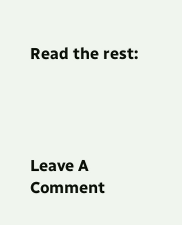Read the rest:




Leave A Comment